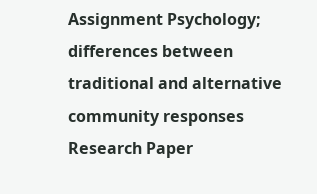Assignment Psychology; differences between traditional and alternative community responses Research Paper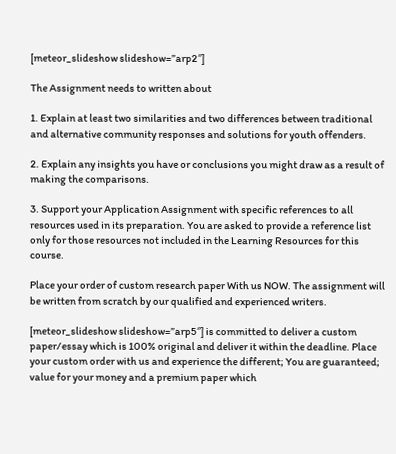[meteor_slideshow slideshow=”arp2″]

The Assignment needs to written about

1. Explain at least two similarities and two differences between traditional and alternative community responses and solutions for youth offenders.

2. Explain any insights you have or conclusions you might draw as a result of making the comparisons.

3. Support your Application Assignment with specific references to all resources used in its preparation. You are asked to provide a reference list only for those resources not included in the Learning Resources for this course.

Place your order of custom research paper With us NOW. The assignment will be written from scratch by our qualified and experienced writers.

[meteor_slideshow slideshow=”arp5″] is committed to deliver a custom paper/essay which is 100% original and deliver it within the deadline. Place your custom order with us and experience the different; You are guaranteed; value for your money and a premium paper which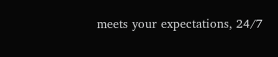meets your expectations, 24/7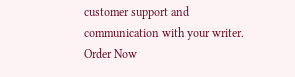customer support and communication with your writer. Order Now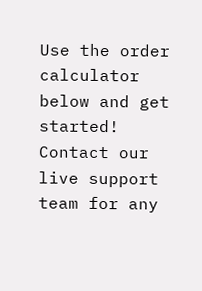Use the order calculator below and get started! Contact our live support team for any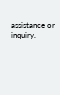assistance or inquiry.